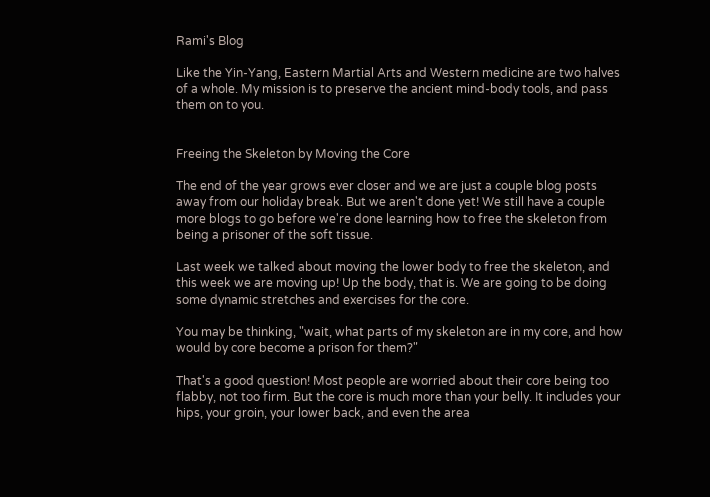Rami's Blog

Like the Yin-Yang, Eastern Martial Arts and Western medicine are two halves of a whole. My mission is to preserve the ancient mind-body tools, and pass them on to you.


Freeing the Skeleton by Moving the Core

The end of the year grows ever closer and we are just a couple blog posts away from our holiday break. But we aren't done yet! We still have a couple more blogs to go before we're done learning how to free the skeleton from being a prisoner of the soft tissue.

Last week we talked about moving the lower body to free the skeleton, and this week we are moving up! Up the body, that is. We are going to be doing some dynamic stretches and exercises for the core.

You may be thinking, "wait, what parts of my skeleton are in my core, and how would by core become a prison for them?"

That's a good question! Most people are worried about their core being too flabby, not too firm. But the core is much more than your belly. It includes your hips, your groin, your lower back, and even the area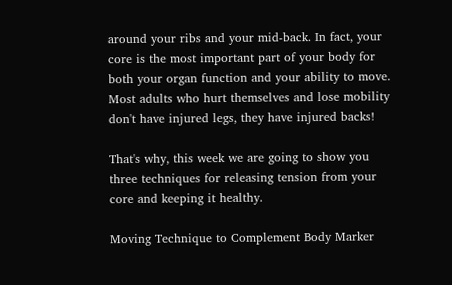around your ribs and your mid-back. In fact, your core is the most important part of your body for both your organ function and your ability to move. Most adults who hurt themselves and lose mobility don't have injured legs, they have injured backs!

That's why, this week we are going to show you three techniques for releasing tension from your core and keeping it healthy.

Moving Technique to Complement Body Marker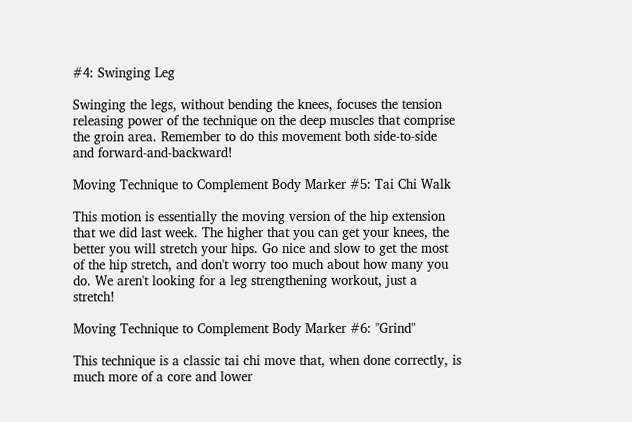#4: Swinging Leg

Swinging the legs, without bending the knees, focuses the tension releasing power of the technique on the deep muscles that comprise the groin area. Remember to do this movement both side-to-side and forward-and-backward!

Moving Technique to Complement Body Marker #5: Tai Chi Walk

This motion is essentially the moving version of the hip extension that we did last week. The higher that you can get your knees, the better you will stretch your hips. Go nice and slow to get the most of the hip stretch, and don't worry too much about how many you do. We aren't looking for a leg strengthening workout, just a stretch!

Moving Technique to Complement Body Marker #6: "Grind"

This technique is a classic tai chi move that, when done correctly, is much more of a core and lower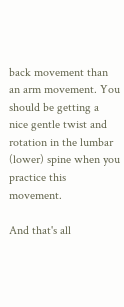back movement than an arm movement. You should be getting a nice gentle twist and rotation in the lumbar (lower) spine when you practice this movement.

And that's all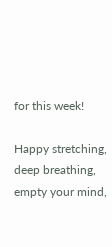for this week!

Happy stretching, deep breathing, empty your mind,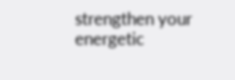strengthen your energetic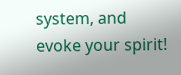system, and evoke your spirit!